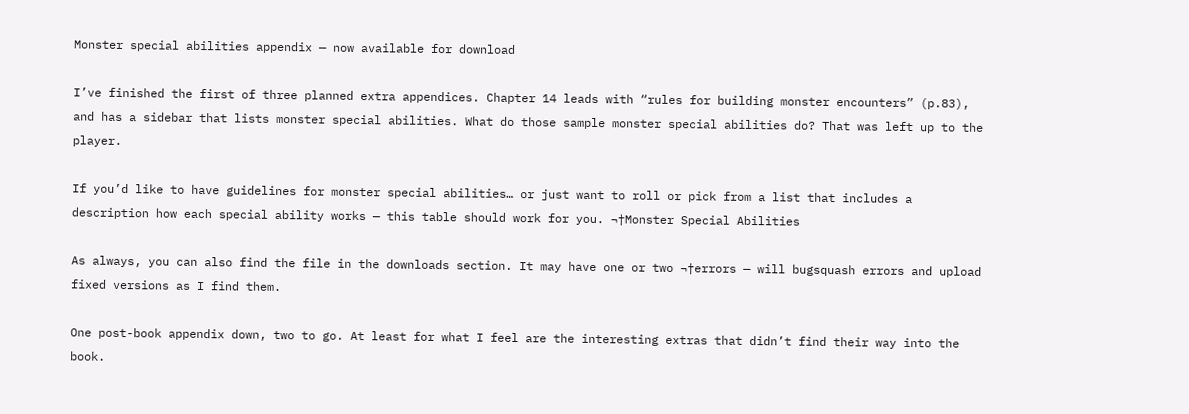Monster special abilities appendix — now available for download

I’ve finished the first of three planned extra appendices. Chapter 14 leads with “rules for building monster encounters” (p.83), and has a sidebar that lists monster special abilities. What do those sample monster special abilities do? That was left up to the player.

If you’d like to have guidelines for monster special abilities… or just want to roll or pick from a list that includes a description how each special ability works — this table should work for you. ¬†Monster Special Abilities

As always, you can also find the file in the downloads section. It may have one or two ¬†errors — will bugsquash errors and upload fixed versions as I find them.

One post-book appendix down, two to go. At least for what I feel are the interesting extras that didn’t find their way into the book.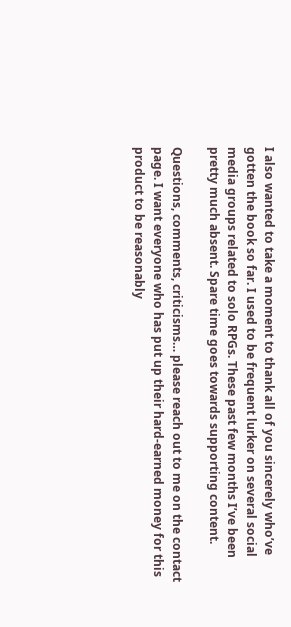I also wanted to take a moment to thank all of you sincerely who’ve gotten the book so far. I used to be frequent lurker on several social media groups related to solo RPGs. These past few months I’ve been pretty much absent. Spare time goes towards supporting content.

Questions, comments, criticisms… please reach out to me on the contact page. I want everyone who has put up their hard-earned money for this product to be reasonably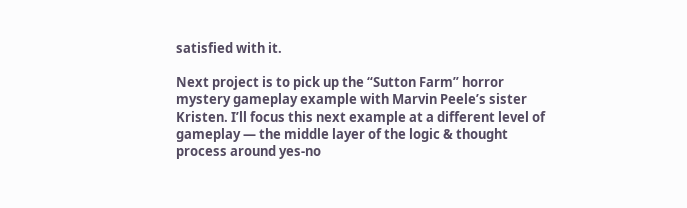satisfied with it.

Next project is to pick up the “Sutton Farm” horror mystery gameplay example with Marvin Peele’s sister Kristen. I’ll focus this next example at a different level of gameplay — the middle layer of the logic & thought process around yes-no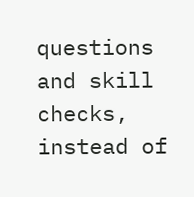questions and skill checks, instead of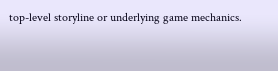top-level storyline or underlying game mechanics.